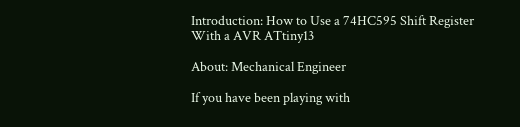Introduction: How to Use a 74HC595 Shift Register With a AVR ATtiny13

About: Mechanical Engineer

If you have been playing with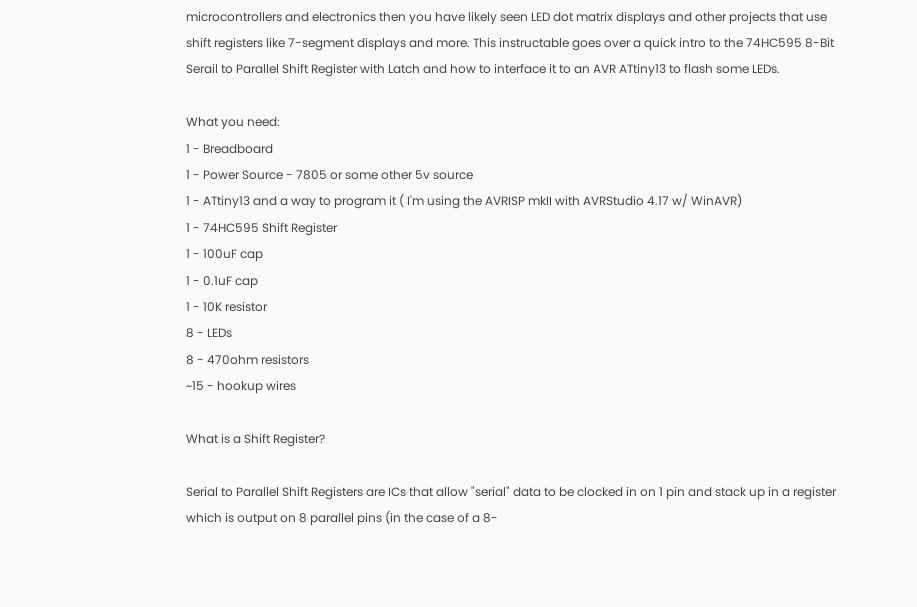microcontrollers and electronics then you have likely seen LED dot matrix displays and other projects that use shift registers like 7-segment displays and more. This instructable goes over a quick intro to the 74HC595 8-Bit Serail to Parallel Shift Register with Latch and how to interface it to an AVR ATtiny13 to flash some LEDs.

What you need:
1 - Breadboard
1 - Power Source - 7805 or some other 5v source
1 - ATtiny13 and a way to program it ( I'm using the AVRISP mkII with AVRStudio 4.17 w/ WinAVR)
1 - 74HC595 Shift Register
1 - 100uF cap
1 - 0.1uF cap
1 - 10K resistor
8 - LEDs
8 - 470ohm resistors
~15 - hookup wires

What is a Shift Register?

Serial to Parallel Shift Registers are ICs that allow "serial" data to be clocked in on 1 pin and stack up in a register which is output on 8 parallel pins (in the case of a 8-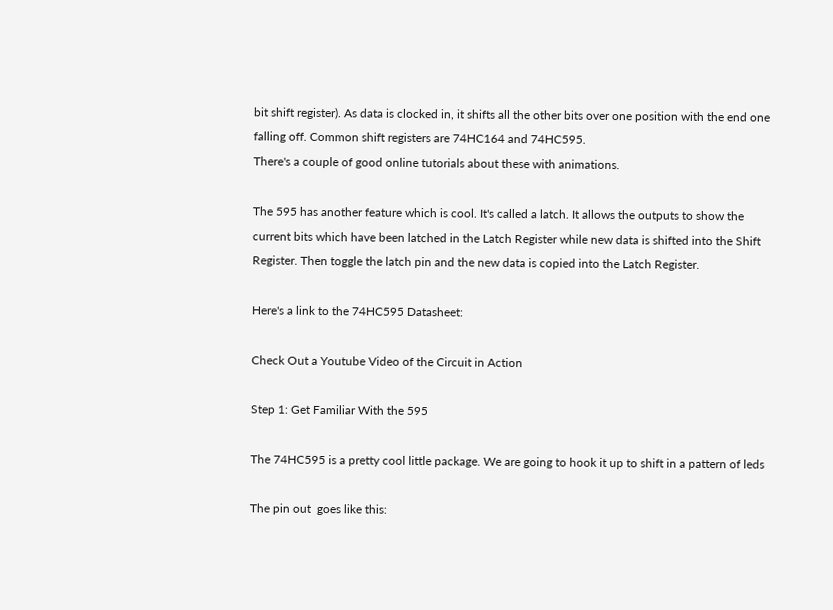bit shift register). As data is clocked in, it shifts all the other bits over one position with the end one falling off. Common shift registers are 74HC164 and 74HC595.
There's a couple of good online tutorials about these with animations.

The 595 has another feature which is cool. It's called a latch. It allows the outputs to show the current bits which have been latched in the Latch Register while new data is shifted into the Shift Register. Then toggle the latch pin and the new data is copied into the Latch Register.

Here's a link to the 74HC595 Datasheet:

Check Out a Youtube Video of the Circuit in Action

Step 1: Get Familiar With the 595

The 74HC595 is a pretty cool little package. We are going to hook it up to shift in a pattern of leds

The pin out  goes like this: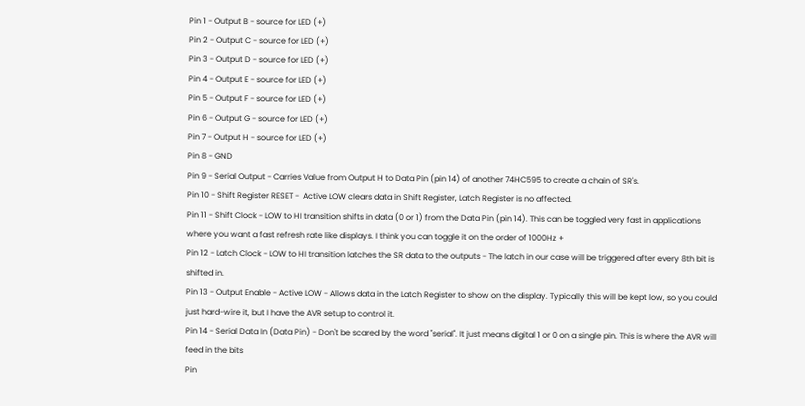Pin 1 - Output B - source for LED (+)
Pin 2 - Output C - source for LED (+)
Pin 3 - Output D - source for LED (+)
Pin 4 - Output E - source for LED (+)
Pin 5 - Output F - source for LED (+)
Pin 6 - Output G - source for LED (+)
Pin 7 - Output H - source for LED (+)
Pin 8 - GND
Pin 9 - Serial Output - Carries Value from Output H to Data Pin (pin 14) of another 74HC595 to create a chain of SR's.
Pin 10 - Shift Register RESET -  Active LOW clears data in Shift Register, Latch Register is no affected.
Pin 11 - Shift Clock - LOW to HI transition shifts in data (0 or 1) from the Data Pin (pin 14). This can be toggled very fast in applications where you want a fast refresh rate like displays. I think you can toggle it on the order of 1000Hz +
Pin 12 - Latch Clock - LOW to HI transition latches the SR data to the outputs - The latch in our case will be triggered after every 8th bit is shifted in.
Pin 13 - Output Enable - Active LOW - Allows data in the Latch Register to show on the display. Typically this will be kept low, so you could just hard-wire it, but I have the AVR setup to control it.
Pin 14 - Serial Data In (Data Pin) - Don't be scared by the word "serial". It just means digital 1 or 0 on a single pin. This is where the AVR will feed in the bits
Pin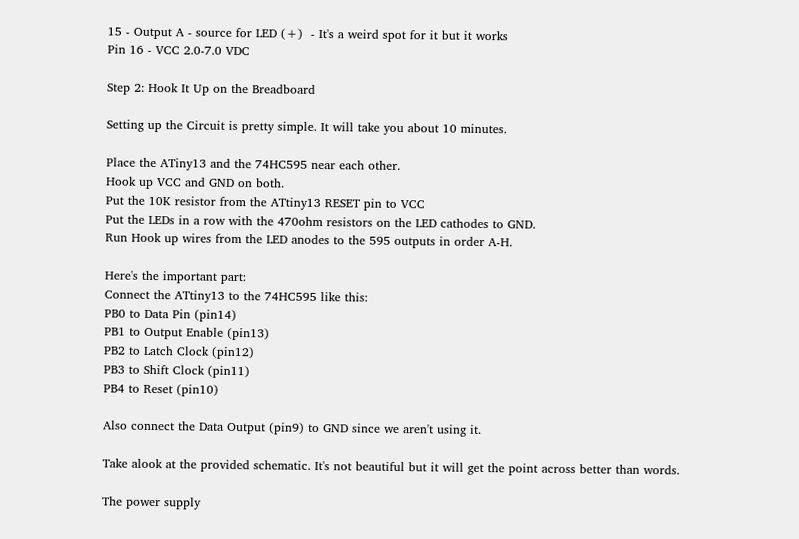15 - Output A - source for LED (+)  - It's a weird spot for it but it works
Pin 16 - VCC 2.0-7.0 VDC

Step 2: Hook It Up on the Breadboard

Setting up the Circuit is pretty simple. It will take you about 10 minutes.

Place the ATiny13 and the 74HC595 near each other.
Hook up VCC and GND on both.
Put the 10K resistor from the ATtiny13 RESET pin to VCC
Put the LEDs in a row with the 470ohm resistors on the LED cathodes to GND.
Run Hook up wires from the LED anodes to the 595 outputs in order A-H.

Here's the important part:
Connect the ATtiny13 to the 74HC595 like this:
PB0 to Data Pin (pin14)
PB1 to Output Enable (pin13)
PB2 to Latch Clock (pin12)
PB3 to Shift Clock (pin11)
PB4 to Reset (pin10)

Also connect the Data Output (pin9) to GND since we aren't using it.

Take alook at the provided schematic. It's not beautiful but it will get the point across better than words.

The power supply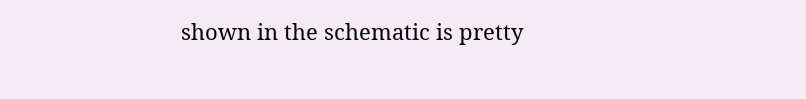shown in the schematic is pretty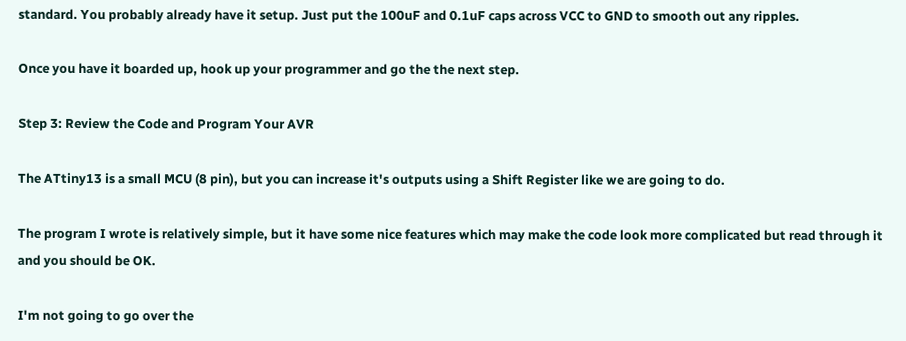standard. You probably already have it setup. Just put the 100uF and 0.1uF caps across VCC to GND to smooth out any ripples.

Once you have it boarded up, hook up your programmer and go the the next step.

Step 3: Review the Code and Program Your AVR

The ATtiny13 is a small MCU (8 pin), but you can increase it's outputs using a Shift Register like we are going to do.

The program I wrote is relatively simple, but it have some nice features which may make the code look more complicated but read through it and you should be OK.

I'm not going to go over the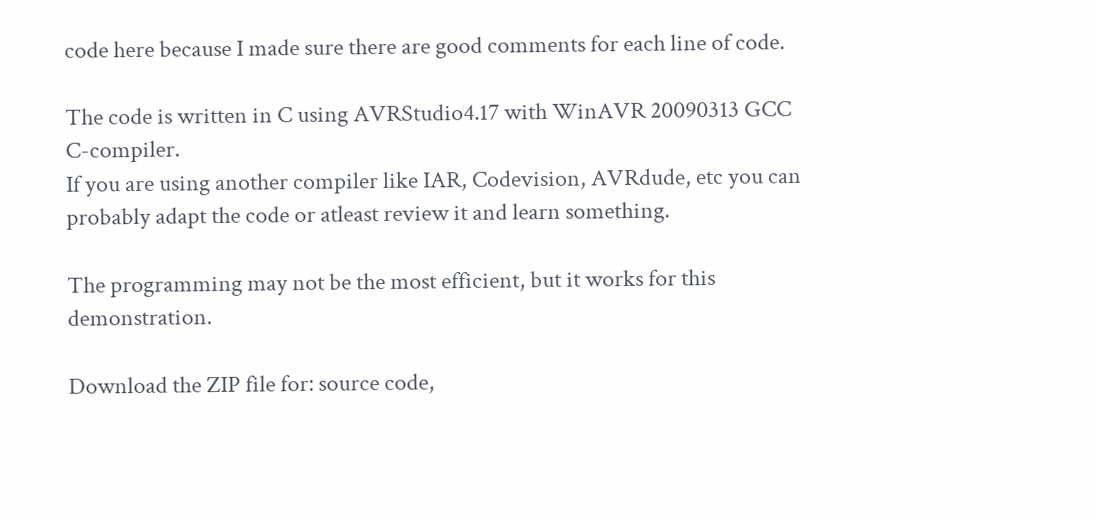code here because I made sure there are good comments for each line of code.

The code is written in C using AVRStudio4.17 with WinAVR 20090313 GCC C-compiler.
If you are using another compiler like IAR, Codevision, AVRdude, etc you can probably adapt the code or atleast review it and learn something.

The programming may not be the most efficient, but it works for this demonstration.

Download the ZIP file for: source code,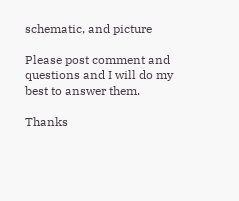schematic, and picture

Please post comment and questions and I will do my best to answer them.

Thanks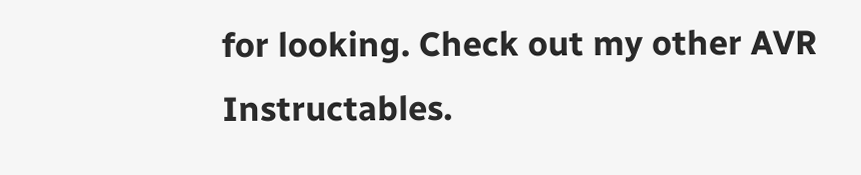for looking. Check out my other AVR Instructables.